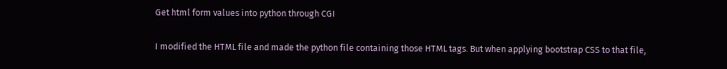Get html form values into python through CGI

I modified the HTML file and made the python file containing those HTML tags. But when applying bootstrap CSS to that file,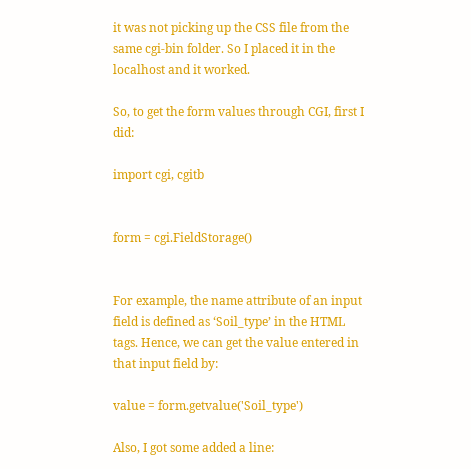it was not picking up the CSS file from the same cgi-bin folder. So I placed it in the localhost and it worked.

So, to get the form values through CGI, first I did:

import cgi, cgitb


form = cgi.FieldStorage()


For example, the name attribute of an input field is defined as ‘Soil_type’ in the HTML tags. Hence, we can get the value entered in that input field by:

value = form.getvalue('Soil_type')

Also, I got some added a line: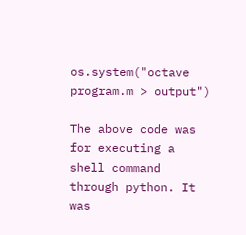os.system("octave program.m > output")

The above code was for executing a shell command through python. It was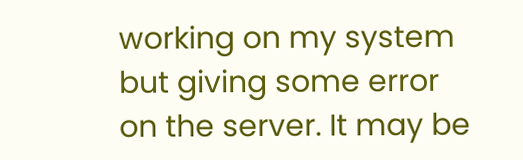working on my system but giving some error on the server. It may be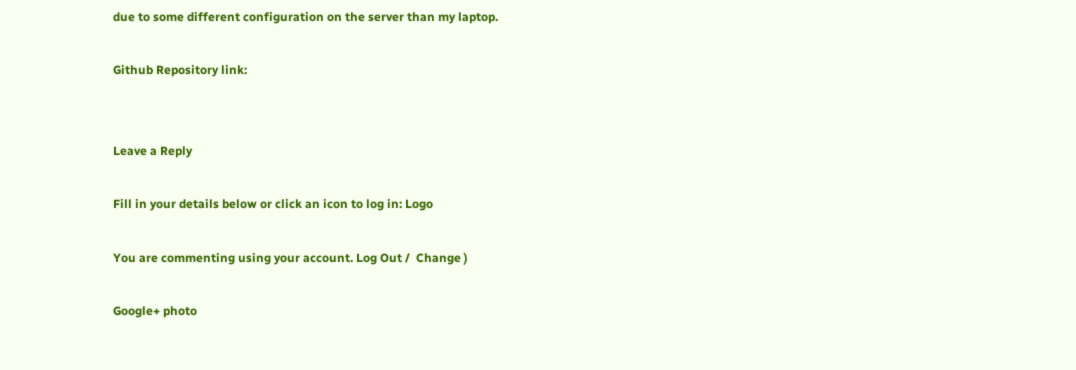due to some different configuration on the server than my laptop.

Github Repository link:


Leave a Reply

Fill in your details below or click an icon to log in: Logo

You are commenting using your account. Log Out /  Change )

Google+ photo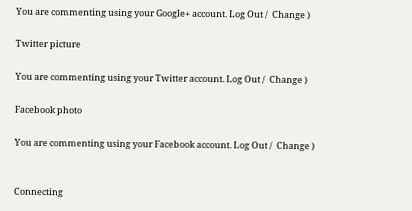You are commenting using your Google+ account. Log Out /  Change )

Twitter picture

You are commenting using your Twitter account. Log Out /  Change )

Facebook photo

You are commenting using your Facebook account. Log Out /  Change )


Connecting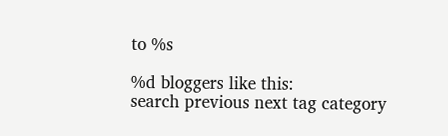to %s

%d bloggers like this:
search previous next tag category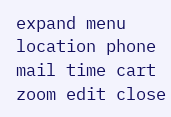expand menu location phone mail time cart zoom edit close